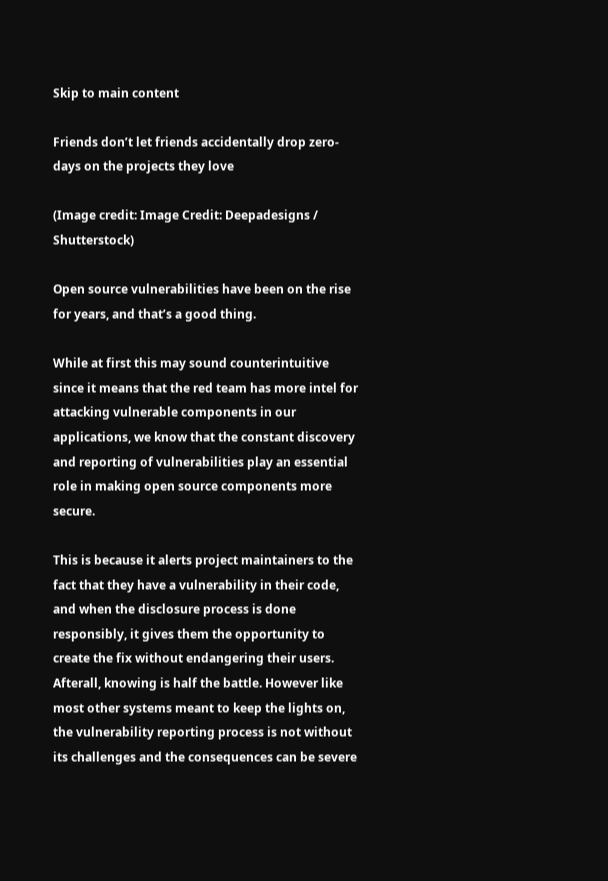Skip to main content

Friends don’t let friends accidentally drop zero-days on the projects they love

(Image credit: Image Credit: Deepadesigns / Shutterstock)

Open source vulnerabilities have been on the rise for years, and that’s a good thing.

While at first this may sound counterintuitive since it means that the red team has more intel for attacking vulnerable components in our applications, we know that the constant discovery and reporting of vulnerabilities play an essential role in making open source components more secure.

This is because it alerts project maintainers to the fact that they have a vulnerability in their code, and when the disclosure process is done responsibly, it gives them the opportunity to create the fix without endangering their users. Afterall, knowing is half the battle. However like most other systems meant to keep the lights on, the vulnerability reporting process is not without its challenges and the consequences can be severe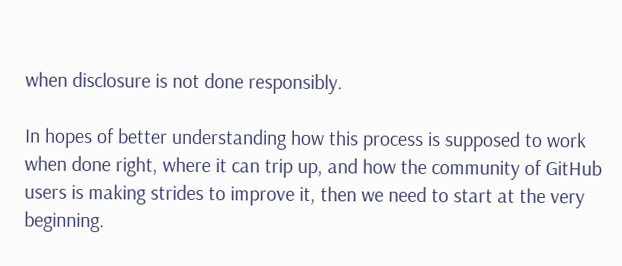when disclosure is not done responsibly.

In hopes of better understanding how this process is supposed to work when done right, where it can trip up, and how the community of GitHub users is making strides to improve it, then we need to start at the very beginning.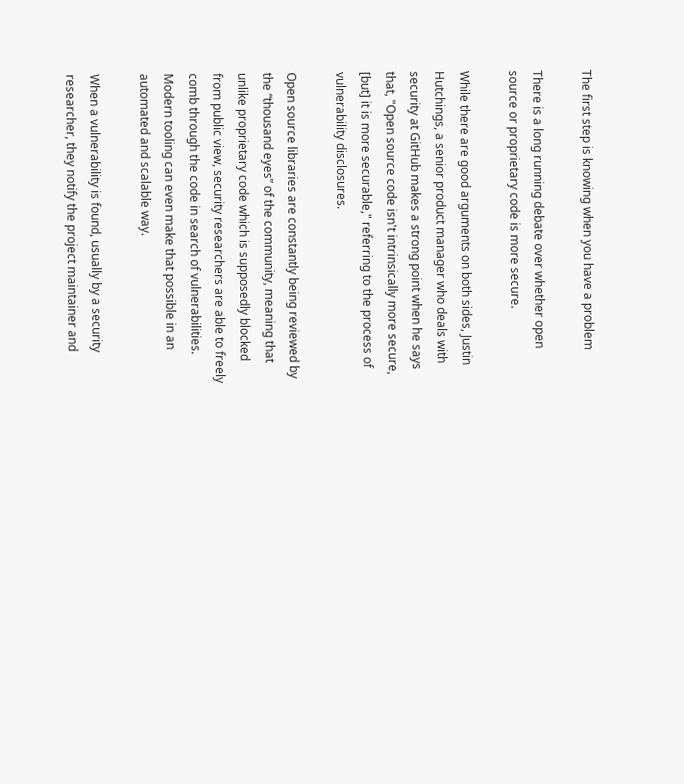The first step is knowing when you have a problem

There is a long running debate over whether open source or proprietary code is more secure.

While there are good arguments on both sides, Justin Hutchings, a senior product manager who deals with security at GitHub makes a strong point when he says that, "Open source code isn't intrinsically more secure, [but] it is more securable," referring to the process of vulnerability disclosures.

Open source libraries are constantly being reviewed by the “thousand eyes” of the community, meaning that unlike proprietary code which is supposedly blocked from public view, security researchers are able to freely comb through the code in search of vulnerabilities. Modern tooling can even make that possible in an automated and scalable way.

When a vulnerability is found, usually by a security researcher, they notify the project maintainer and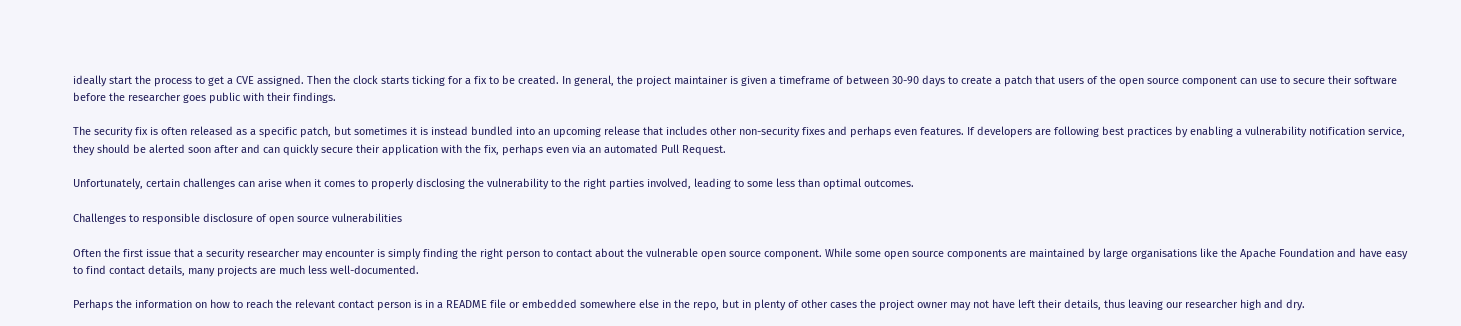ideally start the process to get a CVE assigned. Then the clock starts ticking for a fix to be created. In general, the project maintainer is given a timeframe of between 30-90 days to create a patch that users of the open source component can use to secure their software before the researcher goes public with their findings.

The security fix is often released as a specific patch, but sometimes it is instead bundled into an upcoming release that includes other non-security fixes and perhaps even features. If developers are following best practices by enabling a vulnerability notification service, they should be alerted soon after and can quickly secure their application with the fix, perhaps even via an automated Pull Request.

Unfortunately, certain challenges can arise when it comes to properly disclosing the vulnerability to the right parties involved, leading to some less than optimal outcomes.

Challenges to responsible disclosure of open source vulnerabilities

Often the first issue that a security researcher may encounter is simply finding the right person to contact about the vulnerable open source component. While some open source components are maintained by large organisations like the Apache Foundation and have easy to find contact details, many projects are much less well-documented.

Perhaps the information on how to reach the relevant contact person is in a README file or embedded somewhere else in the repo, but in plenty of other cases the project owner may not have left their details, thus leaving our researcher high and dry.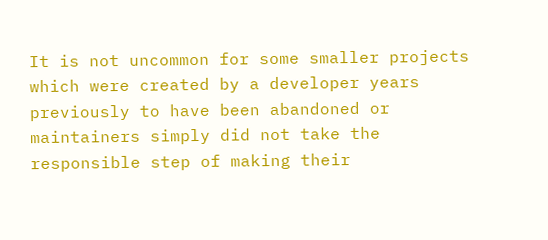It is not uncommon for some smaller projects which were created by a developer years previously to have been abandoned or maintainers simply did not take the responsible step of making their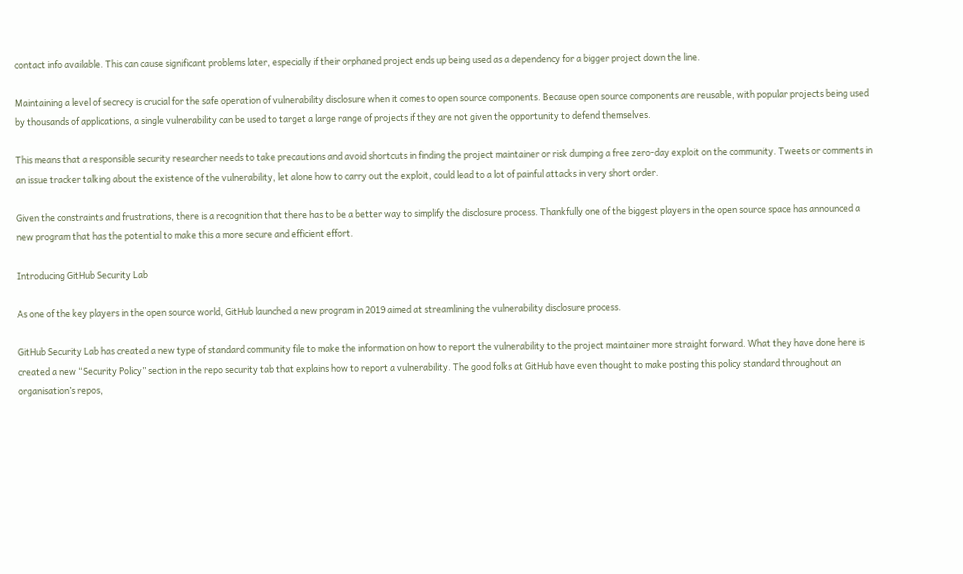contact info available. This can cause significant problems later, especially if their orphaned project ends up being used as a dependency for a bigger project down the line.

Maintaining a level of secrecy is crucial for the safe operation of vulnerability disclosure when it comes to open source components. Because open source components are reusable, with popular projects being used by thousands of applications, a single vulnerability can be used to target a large range of projects if they are not given the opportunity to defend themselves.

This means that a responsible security researcher needs to take precautions and avoid shortcuts in finding the project maintainer or risk dumping a free zero-day exploit on the community. Tweets or comments in an issue tracker talking about the existence of the vulnerability, let alone how to carry out the exploit, could lead to a lot of painful attacks in very short order.

Given the constraints and frustrations, there is a recognition that there has to be a better way to simplify the disclosure process. Thankfully one of the biggest players in the open source space has announced a new program that has the potential to make this a more secure and efficient effort.

Introducing GitHub Security Lab

As one of the key players in the open source world, GitHub launched a new program in 2019 aimed at streamlining the vulnerability disclosure process.

GitHub Security Lab has created a new type of standard community file to make the information on how to report the vulnerability to the project maintainer more straight forward. What they have done here is created a new “Security Policy” section in the repo security tab that explains how to report a vulnerability. The good folks at GitHub have even thought to make posting this policy standard throughout an organisation’s repos,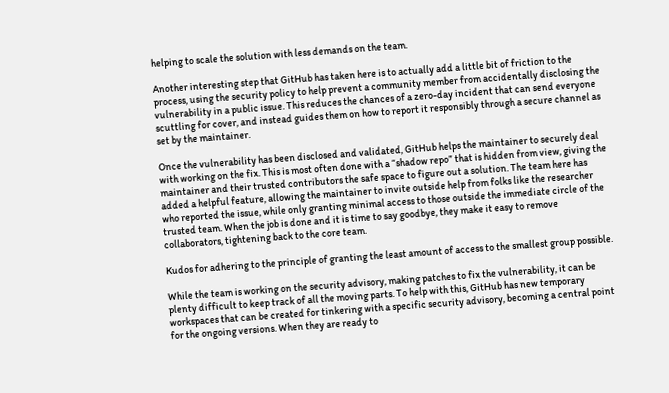helping to scale the solution with less demands on the team.

Another interesting step that GitHub has taken here is to actually add a little bit of friction to the process, using the security policy to help prevent a community member from accidentally disclosing the vulnerability in a public issue. This reduces the chances of a zero-day incident that can send everyone scuttling for cover, and instead guides them on how to report it responsibly through a secure channel as set by the maintainer.

Once the vulnerability has been disclosed and validated, GitHub helps the maintainer to securely deal with working on the fix. This is most often done with a “shadow repo” that is hidden from view, giving the maintainer and their trusted contributors the safe space to figure out a solution. The team here has added a helpful feature, allowing the maintainer to invite outside help from folks like the researcher who reported the issue, while only granting minimal access to those outside the immediate circle of the trusted team. When the job is done and it is time to say goodbye, they make it easy to remove collaborators, tightening back to the core team.

Kudos for adhering to the principle of granting the least amount of access to the smallest group possible.

While the team is working on the security advisory, making patches to fix the vulnerability, it can be plenty difficult to keep track of all the moving parts. To help with this, GitHub has new temporary workspaces that can be created for tinkering with a specific security advisory, becoming a central point for the ongoing versions. When they are ready to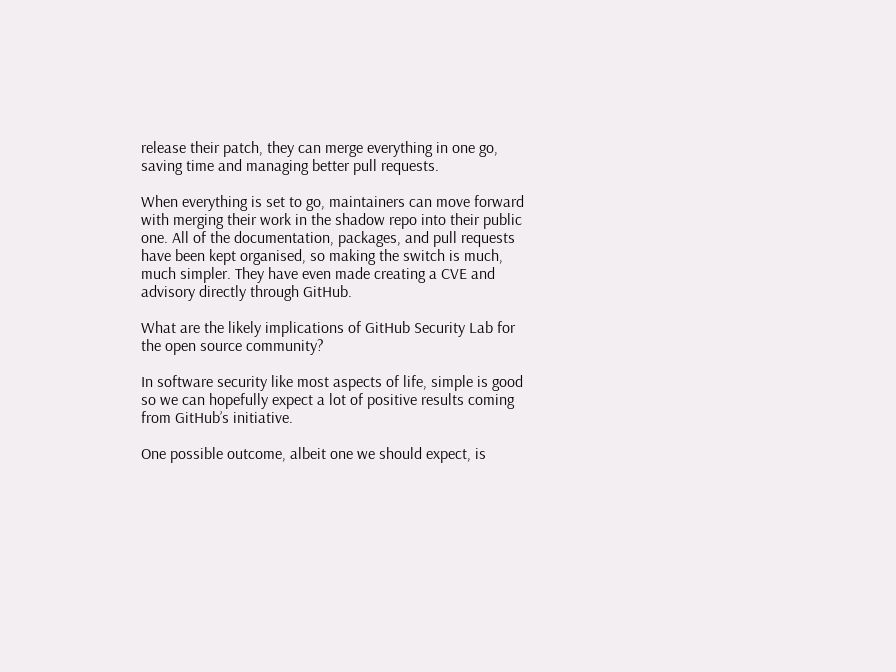release their patch, they can merge everything in one go, saving time and managing better pull requests.

When everything is set to go, maintainers can move forward with merging their work in the shadow repo into their public one. All of the documentation, packages, and pull requests have been kept organised, so making the switch is much, much simpler. They have even made creating a CVE and advisory directly through GitHub.

What are the likely implications of GitHub Security Lab for the open source community?

In software security like most aspects of life, simple is good so we can hopefully expect a lot of positive results coming from GitHub’s initiative.

One possible outcome, albeit one we should expect, is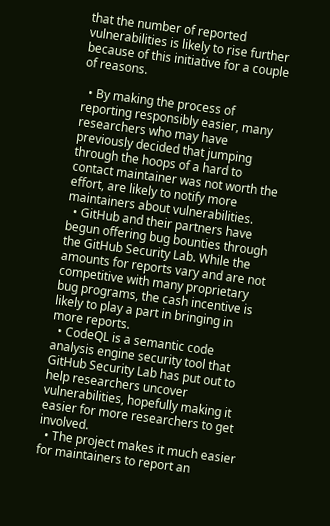that the number of reported vulnerabilities is likely to rise further because of this initiative for a couple of reasons.

  • By making the process of reporting responsibly easier, many researchers who may have previously decided that jumping through the hoops of a hard to contact maintainer was not worth the effort, are likely to notify more maintainers about vulnerabilities.
  • GitHub and their partners have begun offering bug bounties through the GitHub Security Lab. While the amounts for reports vary and are not competitive with many proprietary bug programs, the cash incentive is likely to play a part in bringing in more reports.
  • CodeQL is a semantic code analysis engine security tool that GitHub Security Lab has put out to help researchers uncover vulnerabilities, hopefully making it easier for more researchers to get involved.
  • The project makes it much easier for maintainers to report an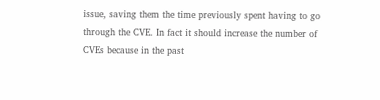issue, saving them the time previously spent having to go through the CVE. In fact it should increase the number of CVEs because in the past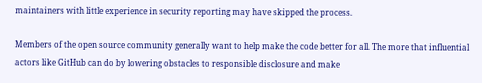maintainers with little experience in security reporting may have skipped the process.

Members of the open source community generally want to help make the code better for all. The more that influential actors like GitHub can do by lowering obstacles to responsible disclosure and make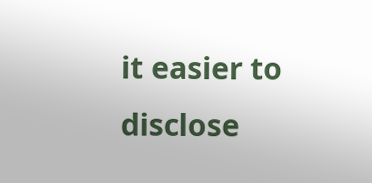it easier to disclose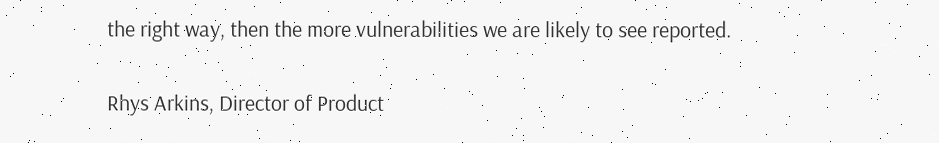the right way, then the more vulnerabilities we are likely to see reported.

Rhys Arkins, Director of Product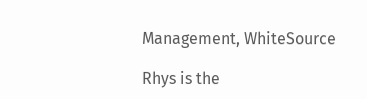Management, WhiteSource

Rhys is the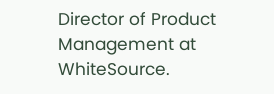Director of Product Management at WhiteSource.